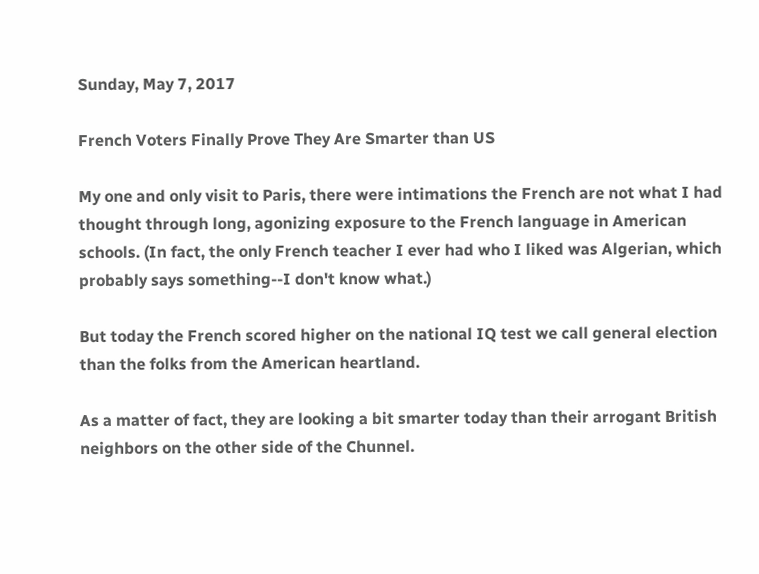Sunday, May 7, 2017

French Voters Finally Prove They Are Smarter than US

My one and only visit to Paris, there were intimations the French are not what I had thought through long, agonizing exposure to the French language in American schools. (In fact, the only French teacher I ever had who I liked was Algerian, which probably says something--I don't know what.)

But today the French scored higher on the national IQ test we call general election than the folks from the American heartland.

As a matter of fact, they are looking a bit smarter today than their arrogant British neighbors on the other side of the Chunnel.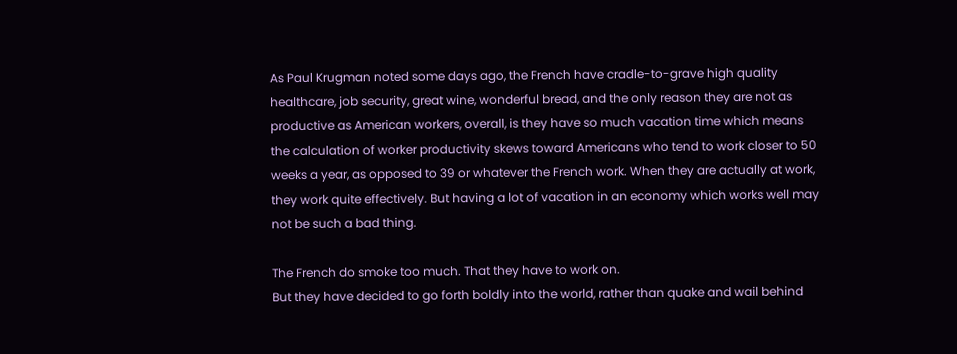As Paul Krugman noted some days ago, the French have cradle-to-grave high quality healthcare, job security, great wine, wonderful bread, and the only reason they are not as productive as American workers, overall, is they have so much vacation time which means the calculation of worker productivity skews toward Americans who tend to work closer to 50 weeks a year, as opposed to 39 or whatever the French work. When they are actually at work, they work quite effectively. But having a lot of vacation in an economy which works well may not be such a bad thing.

The French do smoke too much. That they have to work on.
But they have decided to go forth boldly into the world, rather than quake and wail behind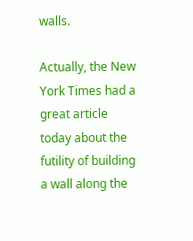walls.

Actually, the New York Times had a great article today about the futility of building a wall along the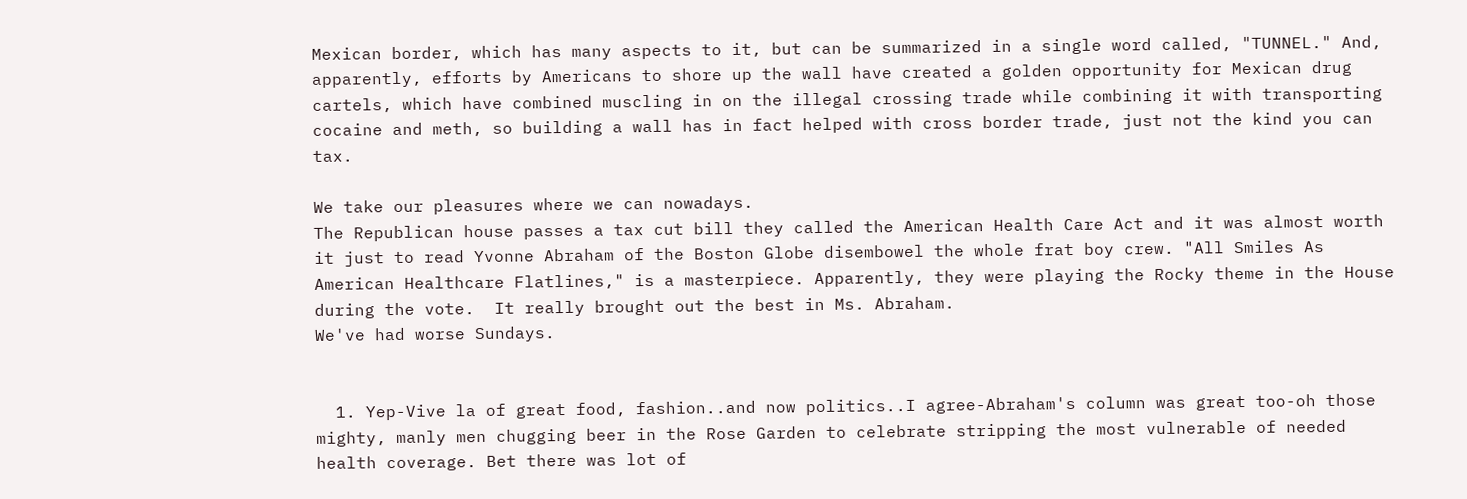Mexican border, which has many aspects to it, but can be summarized in a single word called, "TUNNEL." And, apparently, efforts by Americans to shore up the wall have created a golden opportunity for Mexican drug cartels, which have combined muscling in on the illegal crossing trade while combining it with transporting cocaine and meth, so building a wall has in fact helped with cross border trade, just not the kind you can tax.

We take our pleasures where we can nowadays.
The Republican house passes a tax cut bill they called the American Health Care Act and it was almost worth it just to read Yvonne Abraham of the Boston Globe disembowel the whole frat boy crew. "All Smiles As American Healthcare Flatlines," is a masterpiece. Apparently, they were playing the Rocky theme in the House during the vote.  It really brought out the best in Ms. Abraham.
We've had worse Sundays.


  1. Yep-Vive la of great food, fashion..and now politics..I agree-Abraham's column was great too-oh those mighty, manly men chugging beer in the Rose Garden to celebrate stripping the most vulnerable of needed health coverage. Bet there was lot of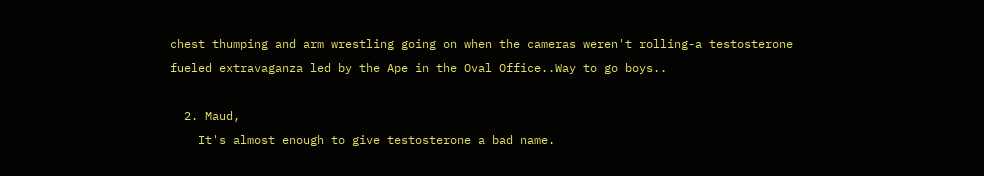chest thumping and arm wrestling going on when the cameras weren't rolling-a testosterone fueled extravaganza led by the Ape in the Oval Office..Way to go boys..

  2. Maud,
    It's almost enough to give testosterone a bad name.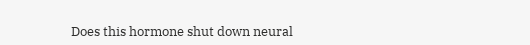Does this hormone shut down neural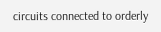circuits connected to orderly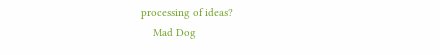processing of ideas?
    Mad Dog